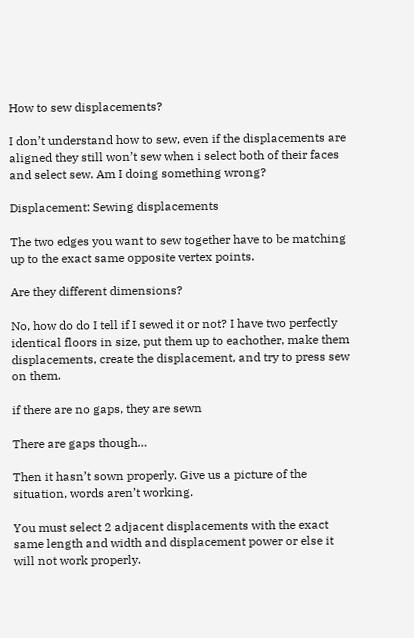How to sew displacements?

I don’t understand how to sew, even if the displacements are aligned they still won’t sew when i select both of their faces and select sew. Am I doing something wrong?

Displacement: Sewing displacements

The two edges you want to sew together have to be matching up to the exact same opposite vertex points.

Are they different dimensions?

No, how do do I tell if I sewed it or not? I have two perfectly identical floors in size, put them up to eachother, make them displacements, create the displacement, and try to press sew on them.

if there are no gaps, they are sewn

There are gaps though…

Then it hasn’t sown properly. Give us a picture of the situation, words aren’t working.

You must select 2 adjacent displacements with the exact same length and width and displacement power or else it will not work properly.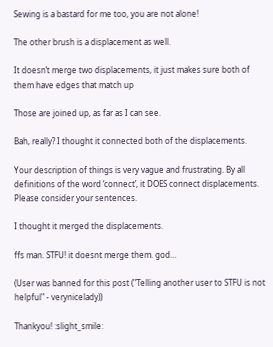Sewing is a bastard for me too, you are not alone!

The other brush is a displacement as well.

It doesn’t merge two displacements, it just makes sure both of them have edges that match up

Those are joined up, as far as I can see.

Bah, really? I thought it connected both of the displacements.

Your description of things is very vague and frustrating. By all definitions of the word ‘connect’, it DOES connect displacements. Please consider your sentences.

I thought it merged the displacements.

ffs man. STFU! it doesnt merge them. god…

(User was banned for this post ("Telling another user to STFU is not helpful" - verynicelady))

Thankyou! :slight_smile: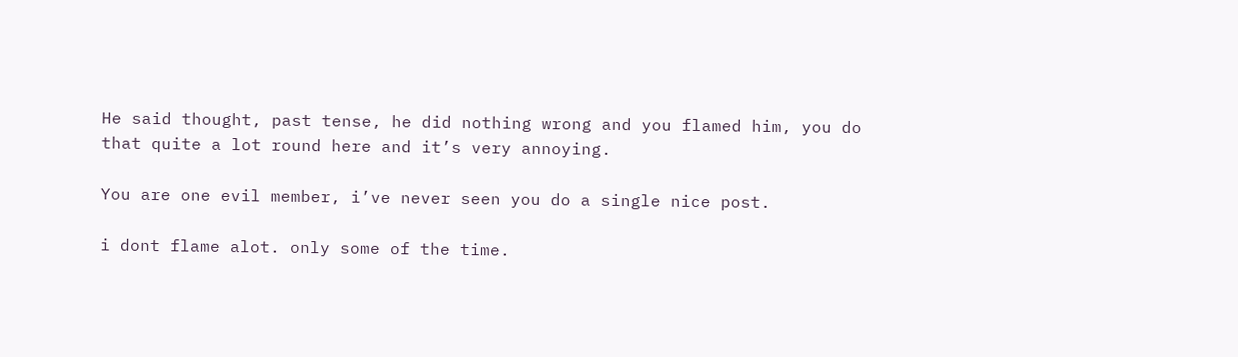He said thought, past tense, he did nothing wrong and you flamed him, you do that quite a lot round here and it’s very annoying.

You are one evil member, i’ve never seen you do a single nice post.

i dont flame alot. only some of the time.